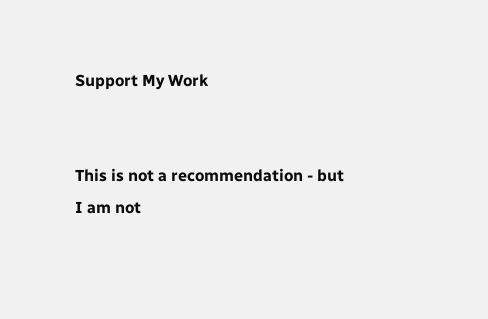Support My Work


This is not a recommendation - but I am not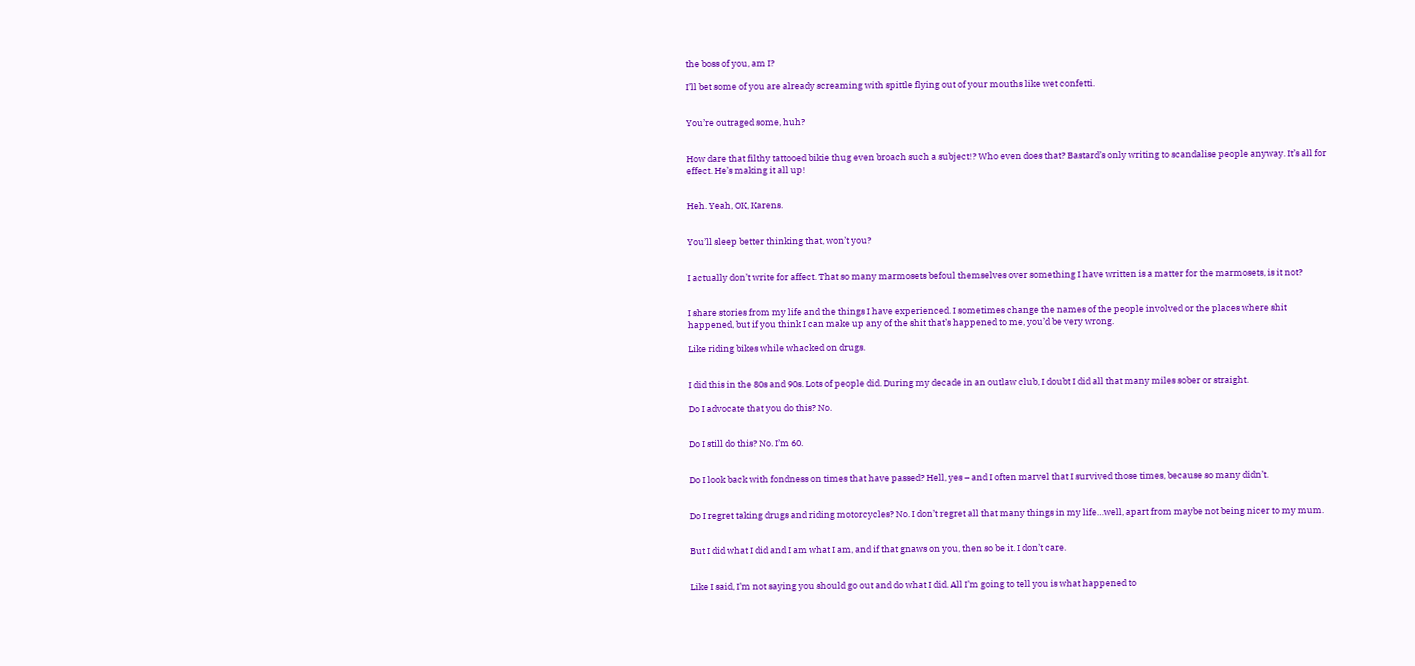the boss of you, am I?

I’ll bet some of you are already screaming with spittle flying out of your mouths like wet confetti.


You’re outraged some, huh?


How dare that filthy tattooed bikie thug even broach such a subject!? Who even does that? Bastard’s only writing to scandalise people anyway. It’s all for effect. He’s making it all up!


Heh. Yeah, OK, Karens.


You’ll sleep better thinking that, won’t you?


I actually don’t write for affect. That so many marmosets befoul themselves over something I have written is a matter for the marmosets, is it not?


I share stories from my life and the things I have experienced. I sometimes change the names of the people involved or the places where shit happened, but if you think I can make up any of the shit that’s happened to me, you’d be very wrong.

Like riding bikes while whacked on drugs.


I did this in the 80s and 90s. Lots of people did. During my decade in an outlaw club, I doubt I did all that many miles sober or straight.

Do I advocate that you do this? No.


Do I still do this? No. I’m 60.


Do I look back with fondness on times that have passed? Hell, yes – and I often marvel that I survived those times, because so many didn’t.


Do I regret taking drugs and riding motorcycles? No. I don’t regret all that many things in my life…well, apart from maybe not being nicer to my mum.


But I did what I did and I am what I am, and if that gnaws on you, then so be it. I don’t care.


Like I said, I’m not saying you should go out and do what I did. All I’m going to tell you is what happened to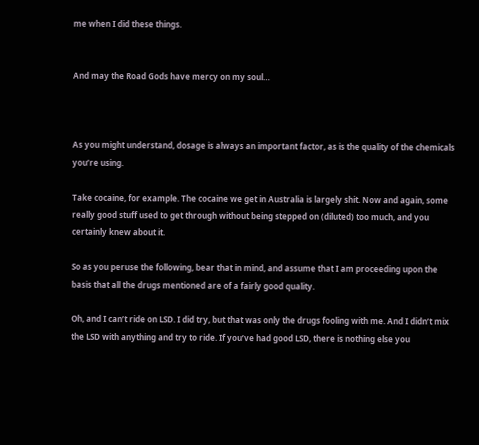me when I did these things.


And may the Road Gods have mercy on my soul…



As you might understand, dosage is always an important factor, as is the quality of the chemicals you’re using.

Take cocaine, for example. The cocaine we get in Australia is largely shit. Now and again, some really good stuff used to get through without being stepped on (diluted) too much, and you certainly knew about it.

So as you peruse the following, bear that in mind, and assume that I am proceeding upon the basis that all the drugs mentioned are of a fairly good quality.

Oh, and I can’t ride on LSD. I did try, but that was only the drugs fooling with me. And I didn’t mix the LSD with anything and try to ride. If you’ve had good LSD, there is nothing else you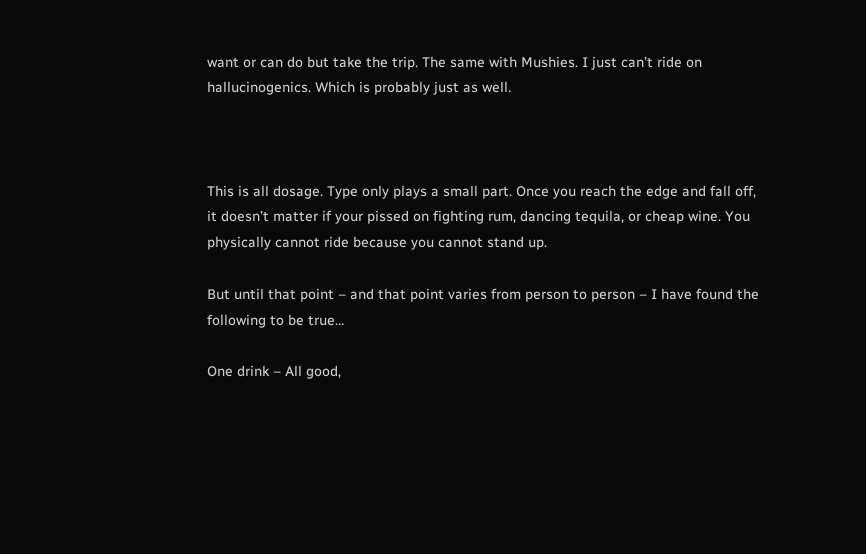want or can do but take the trip. The same with Mushies. I just can’t ride on hallucinogenics. Which is probably just as well.



This is all dosage. Type only plays a small part. Once you reach the edge and fall off, it doesn’t matter if your pissed on fighting rum, dancing tequila, or cheap wine. You physically cannot ride because you cannot stand up.

But until that point – and that point varies from person to person – I have found the following to be true…

One drink – All good,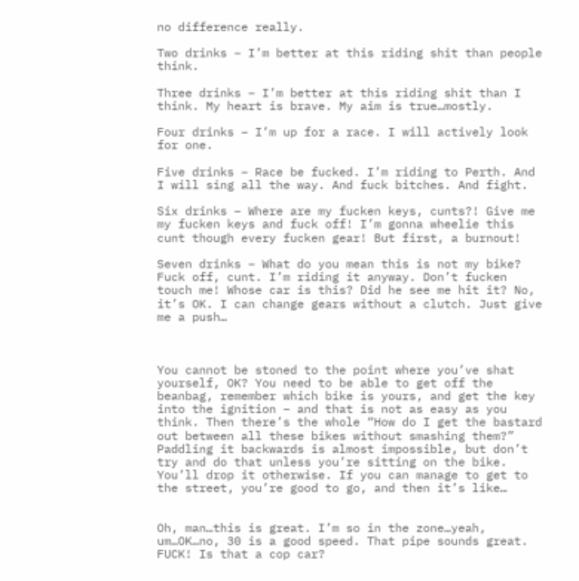no difference really.

Two drinks – I’m better at this riding shit than people think.

Three drinks – I’m better at this riding shit than I think. My heart is brave. My aim is true…mostly.

Four drinks – I’m up for a race. I will actively look for one.

Five drinks – Race be fucked. I’m riding to Perth. And I will sing all the way. And fuck bitches. And fight.

Six drinks – Where are my fucken keys, cunts?! Give me my fucken keys and fuck off! I’m gonna wheelie this cunt though every fucken gear! But first, a burnout!

Seven drinks – What do you mean this is not my bike? Fuck off, cunt. I’m riding it anyway. Don’t fucken touch me! Whose car is this? Did he see me hit it? No, it’s OK. I can change gears without a clutch. Just give me a push…



You cannot be stoned to the point where you’ve shat yourself, OK? You need to be able to get off the beanbag, remember which bike is yours, and get the key into the ignition – and that is not as easy as you think. Then there’s the whole “How do I get the bastard out between all these bikes without smashing them?” Paddling it backwards is almost impossible, but don’t try and do that unless you’re sitting on the bike. You’ll drop it otherwise. If you can manage to get to the street, you’re good to go, and then it’s like…


Oh, man…this is great. I’m so in the zone…yeah, um…OK…no, 30 is a good speed. That pipe sounds great. FUCK! Is that a cop car?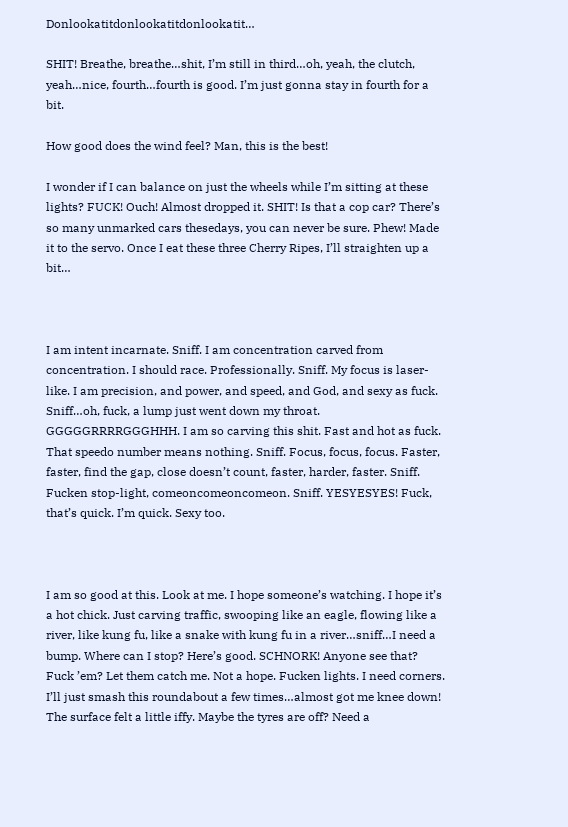Donlookatitdonlookatitdonlookatit…

SHIT! Breathe, breathe…shit, I’m still in third…oh, yeah, the clutch, yeah…nice, fourth…fourth is good. I’m just gonna stay in fourth for a bit.

How good does the wind feel? Man, this is the best!

I wonder if I can balance on just the wheels while I’m sitting at these lights? FUCK! Ouch! Almost dropped it. SHIT! Is that a cop car? There’s so many unmarked cars thesedays, you can never be sure. Phew! Made it to the servo. Once I eat these three Cherry Ripes, I’ll straighten up a bit…



I am intent incarnate. Sniff. I am concentration carved from concentration. I should race. Professionally. Sniff. My focus is laser-like. I am precision, and power, and speed, and God, and sexy as fuck. Sniff…oh, fuck, a lump just went down my throat. GGGGGRRRRGGGHHH. I am so carving this shit. Fast and hot as fuck. That speedo number means nothing. Sniff. Focus, focus, focus. Faster, faster, find the gap, close doesn’t count, faster, harder, faster. Sniff. Fucken stop-light, comeoncomeoncomeon. Sniff. YESYESYES! Fuck, that’s quick. I’m quick. Sexy too.



I am so good at this. Look at me. I hope someone’s watching. I hope it’s a hot chick. Just carving traffic, swooping like an eagle, flowing like a river, like kung fu, like a snake with kung fu in a river…sniff…I need a bump. Where can I stop? Here’s good. SCHNORK! Anyone see that? Fuck ’em? Let them catch me. Not a hope. Fucken lights. I need corners. I’ll just smash this roundabout a few times…almost got me knee down! The surface felt a little iffy. Maybe the tyres are off? Need a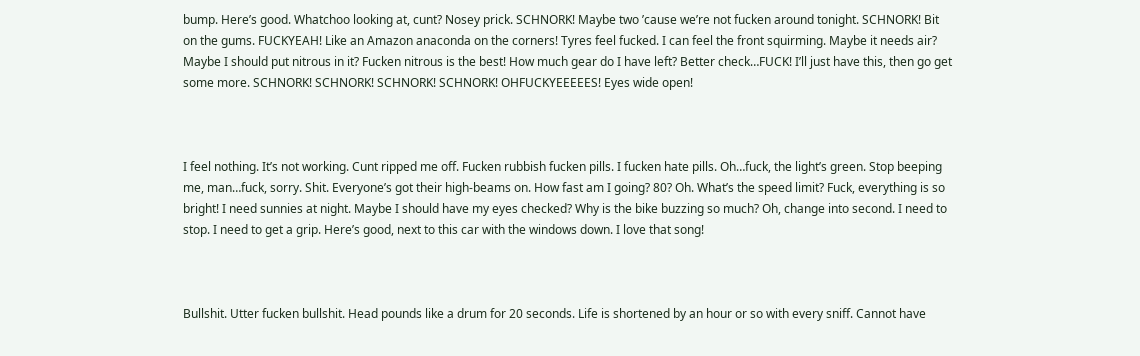bump. Here’s good. Whatchoo looking at, cunt? Nosey prick. SCHNORK! Maybe two ’cause we’re not fucken around tonight. SCHNORK! Bit on the gums. FUCKYEAH! Like an Amazon anaconda on the corners! Tyres feel fucked. I can feel the front squirming. Maybe it needs air? Maybe I should put nitrous in it? Fucken nitrous is the best! How much gear do I have left? Better check…FUCK! I’ll just have this, then go get some more. SCHNORK! SCHNORK! SCHNORK! SCHNORK! OHFUCKYEEEEES! Eyes wide open!



I feel nothing. It’s not working. Cunt ripped me off. Fucken rubbish fucken pills. I fucken hate pills. Oh…fuck, the light’s green. Stop beeping me, man…fuck, sorry. Shit. Everyone’s got their high-beams on. How fast am I going? 80? Oh. What’s the speed limit? Fuck, everything is so bright! I need sunnies at night. Maybe I should have my eyes checked? Why is the bike buzzing so much? Oh, change into second. I need to stop. I need to get a grip. Here’s good, next to this car with the windows down. I love that song!



Bullshit. Utter fucken bullshit. Head pounds like a drum for 20 seconds. Life is shortened by an hour or so with every sniff. Cannot have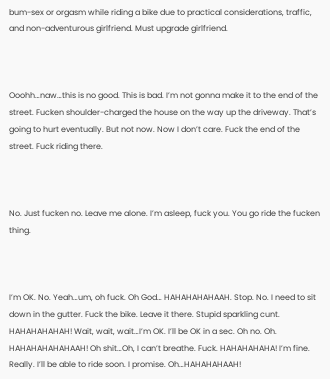bum-sex or orgasm while riding a bike due to practical considerations, traffic, and non-adventurous girlfriend. Must upgrade girlfriend.



Ooohh…naw…this is no good. This is bad. I’m not gonna make it to the end of the street. Fucken shoulder-charged the house on the way up the driveway. That’s going to hurt eventually. But not now. Now I don’t care. Fuck the end of the street. Fuck riding there.



No. Just fucken no. Leave me alone. I’m asleep, fuck you. You go ride the fucken thing.



I’m OK. No. Yeah…um, oh fuck. Oh God… HAHAHAHAHAAH. Stop. No. I need to sit down in the gutter. Fuck the bike. Leave it there. Stupid sparkling cunt. HAHAHAHAHAH! Wait, wait, wait…I’m OK. I’ll be OK in a sec. Oh no. Oh. HAHAHAHAHAHAAH! Oh shit…Oh, I can’t breathe. Fuck. HAHAHAHAHA! I’m fine. Really. I’ll be able to ride soon. I promise. Oh…HAHAHAHAAH!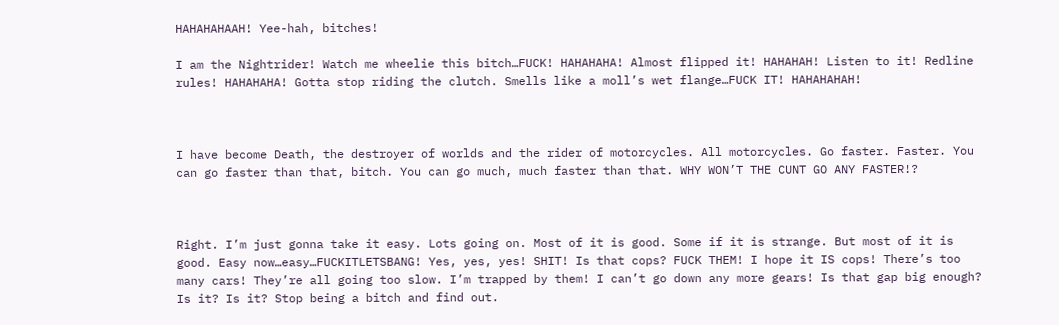HAHAHAHAAH! Yee-hah, bitches!

I am the Nightrider! Watch me wheelie this bitch…FUCK! HAHAHAHA! Almost flipped it! HAHAHAH! Listen to it! Redline rules! HAHAHAHA! Gotta stop riding the clutch. Smells like a moll’s wet flange…FUCK IT! HAHAHAHAH!



I have become Death, the destroyer of worlds and the rider of motorcycles. All motorcycles. Go faster. Faster. You can go faster than that, bitch. You can go much, much faster than that. WHY WON’T THE CUNT GO ANY FASTER!?



Right. I’m just gonna take it easy. Lots going on. Most of it is good. Some if it is strange. But most of it is good. Easy now…easy…FUCKITLETSBANG! Yes, yes, yes! SHIT! Is that cops? FUCK THEM! I hope it IS cops! There’s too many cars! They’re all going too slow. I’m trapped by them! I can’t go down any more gears! Is that gap big enough? Is it? Is it? Stop being a bitch and find out.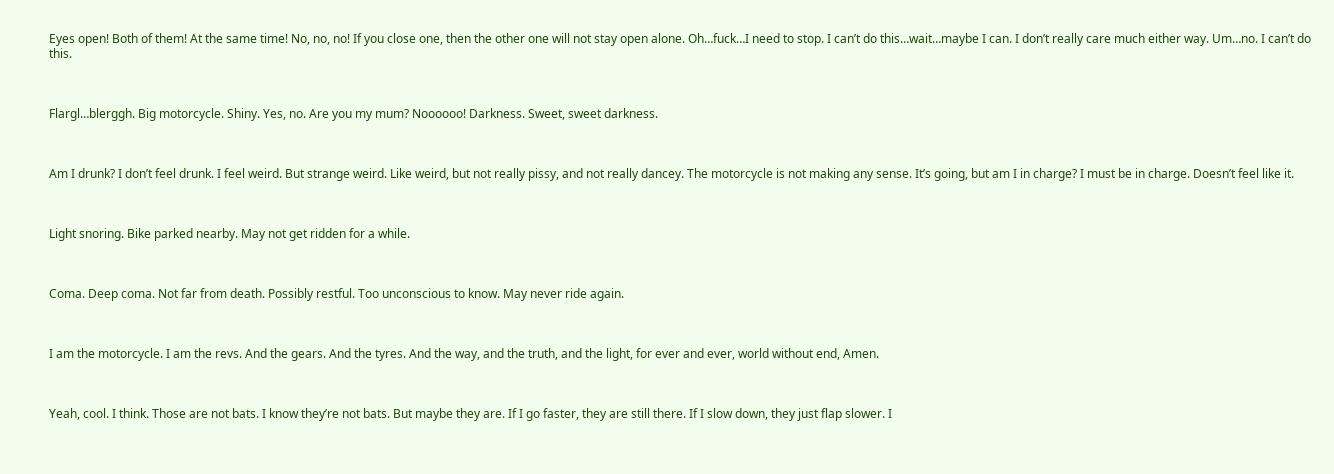Eyes open! Both of them! At the same time! No, no, no! If you close one, then the other one will not stay open alone. Oh…fuck…I need to stop. I can’t do this…wait…maybe I can. I don’t really care much either way. Um…no. I can’t do this.



Flargl…blerggh. Big motorcycle. Shiny. Yes, no. Are you my mum? Noooooo! Darkness. Sweet, sweet darkness.



Am I drunk? I don’t feel drunk. I feel weird. But strange weird. Like weird, but not really pissy, and not really dancey. The motorcycle is not making any sense. It’s going, but am I in charge? I must be in charge. Doesn’t feel like it.



Light snoring. Bike parked nearby. May not get ridden for a while.



Coma. Deep coma. Not far from death. Possibly restful. Too unconscious to know. May never ride again.



I am the motorcycle. I am the revs. And the gears. And the tyres. And the way, and the truth, and the light, for ever and ever, world without end, Amen.



Yeah, cool. I think. Those are not bats. I know they’re not bats. But maybe they are. If I go faster, they are still there. If I slow down, they just flap slower. I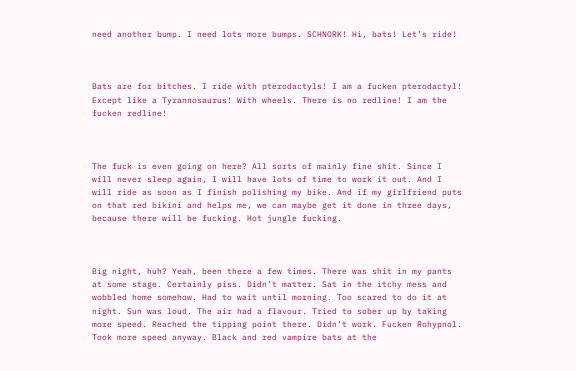need another bump. I need lots more bumps. SCHNORK! Hi, bats! Let’s ride!



Bats are for bitches. I ride with pterodactyls! I am a fucken pterodactyl! Except like a Tyrannosaurus! With wheels. There is no redline! I am the fucken redline!



The fuck is even going on here? All sorts of mainly fine shit. Since I will never sleep again, I will have lots of time to work it out. And I will ride as soon as I finish polishing my bike. And if my girlfriend puts on that red bikini and helps me, we can maybe get it done in three days, because there will be fucking. Hot jungle fucking.



Big night, huh? Yeah, been there a few times. There was shit in my pants at some stage. Certainly piss. Didn’t matter. Sat in the itchy mess and wobbled home somehow. Had to wait until morning. Too scared to do it at night. Sun was loud. The air had a flavour. Tried to sober up by taking more speed. Reached the tipping point there. Didn’t work. Fucken Rohypnol. Took more speed anyway. Black and red vampire bats at the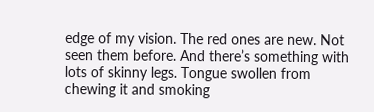edge of my vision. The red ones are new. Not seen them before. And there’s something with lots of skinny legs. Tongue swollen from chewing it and smoking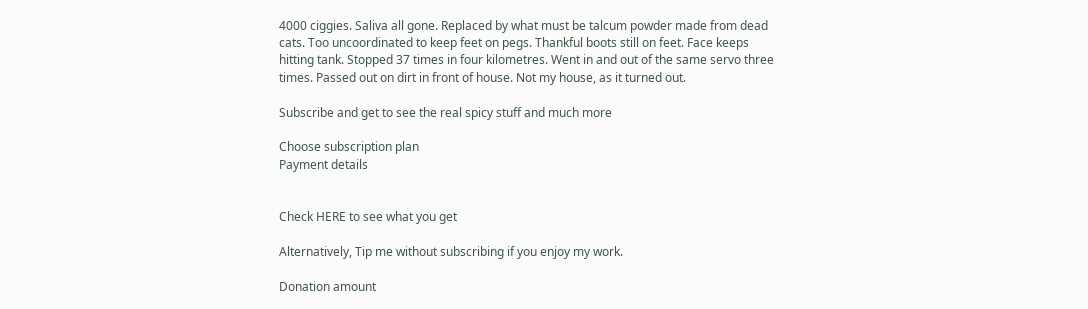4000 ciggies. Saliva all gone. Replaced by what must be talcum powder made from dead cats. Too uncoordinated to keep feet on pegs. Thankful boots still on feet. Face keeps hitting tank. Stopped 37 times in four kilometres. Went in and out of the same servo three times. Passed out on dirt in front of house. Not my house, as it turned out.

Subscribe and get to see the real spicy stuff and much more

Choose subscription plan
Payment details


Check HERE to see what you get

Alternatively, Tip me without subscribing if you enjoy my work.

Donation amount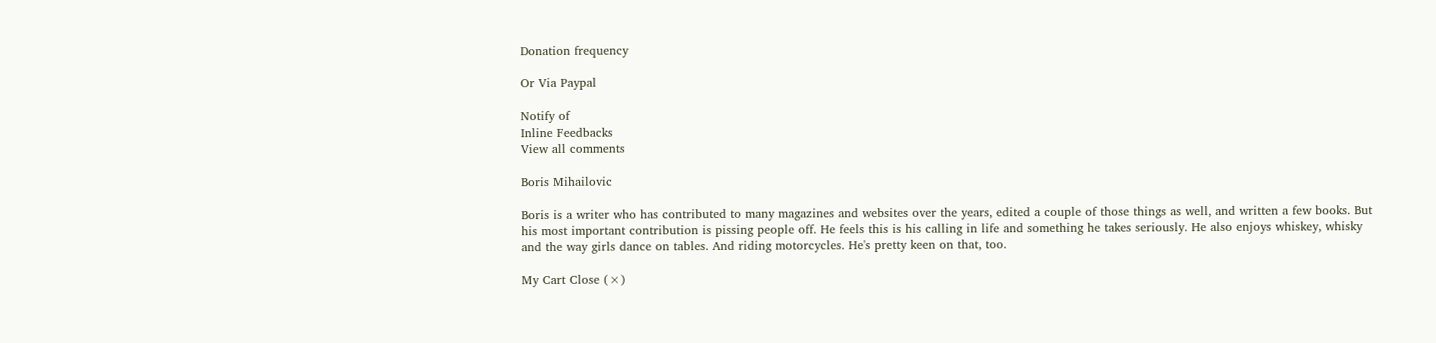Donation frequency

Or Via Paypal

Notify of
Inline Feedbacks
View all comments

Boris Mihailovic

Boris is a writer who has contributed to many magazines and websites over the years, edited a couple of those things as well, and written a few books. But his most important contribution is pissing people off. He feels this is his calling in life and something he takes seriously. He also enjoys whiskey, whisky and the way girls dance on tables. And riding motorcycles. He's pretty keen on that, too.

My Cart Close (×)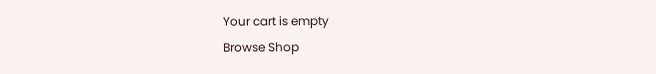Your cart is empty
Browse Shop